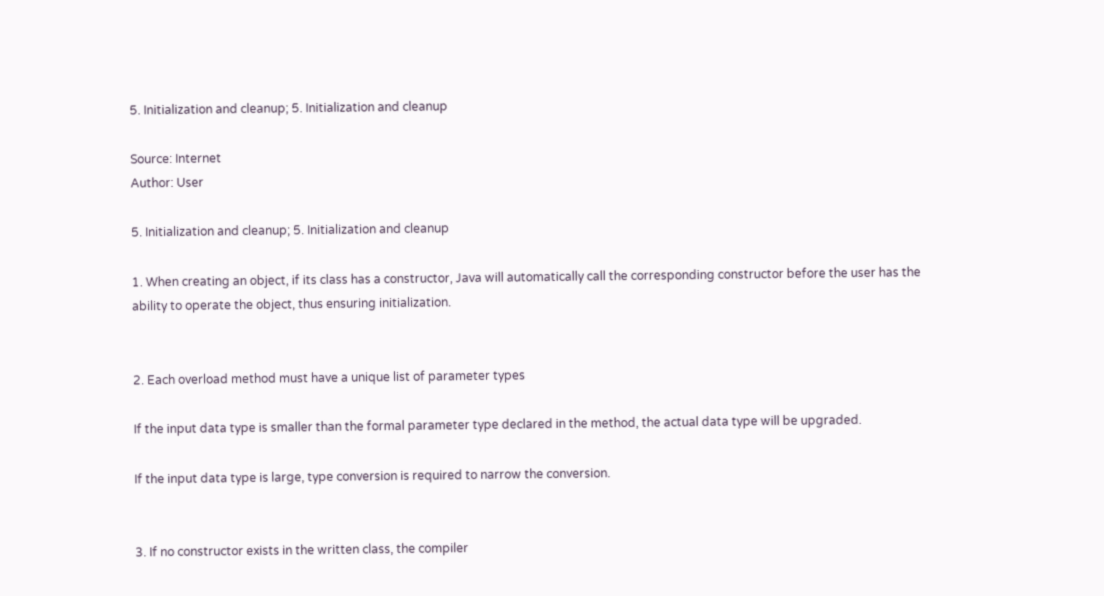5. Initialization and cleanup; 5. Initialization and cleanup

Source: Internet
Author: User

5. Initialization and cleanup; 5. Initialization and cleanup

1. When creating an object, if its class has a constructor, Java will automatically call the corresponding constructor before the user has the ability to operate the object, thus ensuring initialization.


2. Each overload method must have a unique list of parameter types

If the input data type is smaller than the formal parameter type declared in the method, the actual data type will be upgraded.

If the input data type is large, type conversion is required to narrow the conversion.


3. If no constructor exists in the written class, the compiler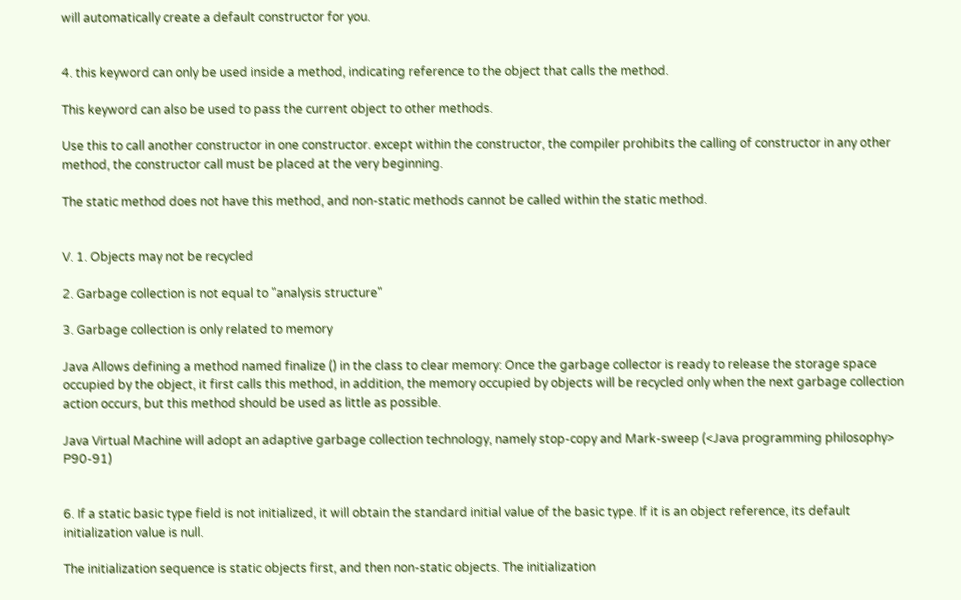will automatically create a default constructor for you.


4. this keyword can only be used inside a method, indicating reference to the object that calls the method.

This keyword can also be used to pass the current object to other methods.

Use this to call another constructor in one constructor. except within the constructor, the compiler prohibits the calling of constructor in any other method, the constructor call must be placed at the very beginning.

The static method does not have this method, and non-static methods cannot be called within the static method.


V. 1. Objects may not be recycled

2. Garbage collection is not equal to "analysis structure"

3. Garbage collection is only related to memory

Java Allows defining a method named finalize () in the class to clear memory: Once the garbage collector is ready to release the storage space occupied by the object, it first calls this method, in addition, the memory occupied by objects will be recycled only when the next garbage collection action occurs, but this method should be used as little as possible.

Java Virtual Machine will adopt an adaptive garbage collection technology, namely stop-copy and Mark-sweep (<Java programming philosophy> P90-91)


6. If a static basic type field is not initialized, it will obtain the standard initial value of the basic type. If it is an object reference, its default initialization value is null.

The initialization sequence is static objects first, and then non-static objects. The initialization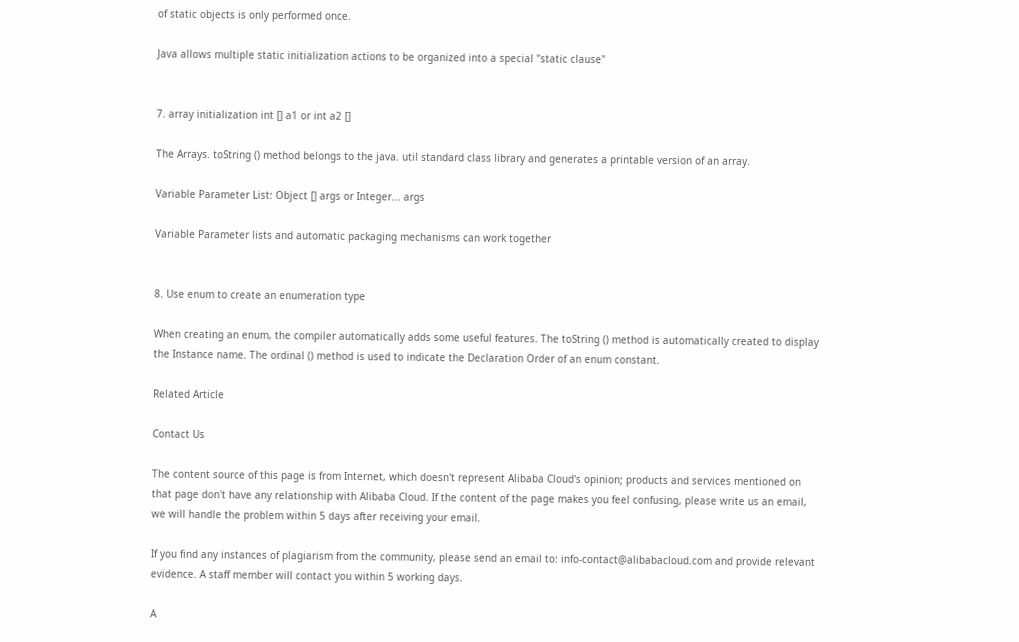of static objects is only performed once.

Java allows multiple static initialization actions to be organized into a special "static clause"


7. array initialization int [] a1 or int a2 []

The Arrays. toString () method belongs to the java. util standard class library and generates a printable version of an array.

Variable Parameter List: Object [] args or Integer... args

Variable Parameter lists and automatic packaging mechanisms can work together


8. Use enum to create an enumeration type

When creating an enum, the compiler automatically adds some useful features. The toString () method is automatically created to display the Instance name. The ordinal () method is used to indicate the Declaration Order of an enum constant.

Related Article

Contact Us

The content source of this page is from Internet, which doesn't represent Alibaba Cloud's opinion; products and services mentioned on that page don't have any relationship with Alibaba Cloud. If the content of the page makes you feel confusing, please write us an email, we will handle the problem within 5 days after receiving your email.

If you find any instances of plagiarism from the community, please send an email to: info-contact@alibabacloud.com and provide relevant evidence. A staff member will contact you within 5 working days.

A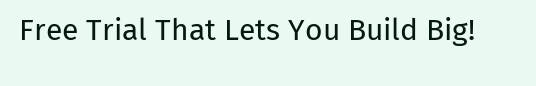Free Trial That Lets You Build Big!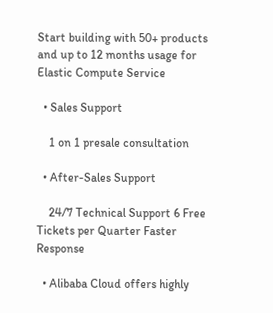Start building with 50+ products and up to 12 months usage for Elastic Compute Service

  • Sales Support

    1 on 1 presale consultation

  • After-Sales Support

    24/7 Technical Support 6 Free Tickets per Quarter Faster Response

  • Alibaba Cloud offers highly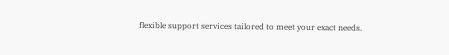flexible support services tailored to meet your exact needs.